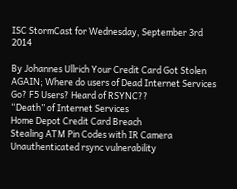ISC StormCast for Wednesday, September 3rd 2014

By Johannes Ullrich Your Credit Card Got Stolen AGAIN; Where do users of Dead Internet Services Go? F5 Users? Heard of RSYNC??
“Death” of Internet Services
Home Depot Credit Card Breach
Stealing ATM Pin Codes with IR Camera
Unauthenticated rsync vulnerability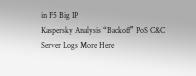in F5 Big IP
Kaspersky Analysis “Backoff” PoS C&C Server Logs More Here